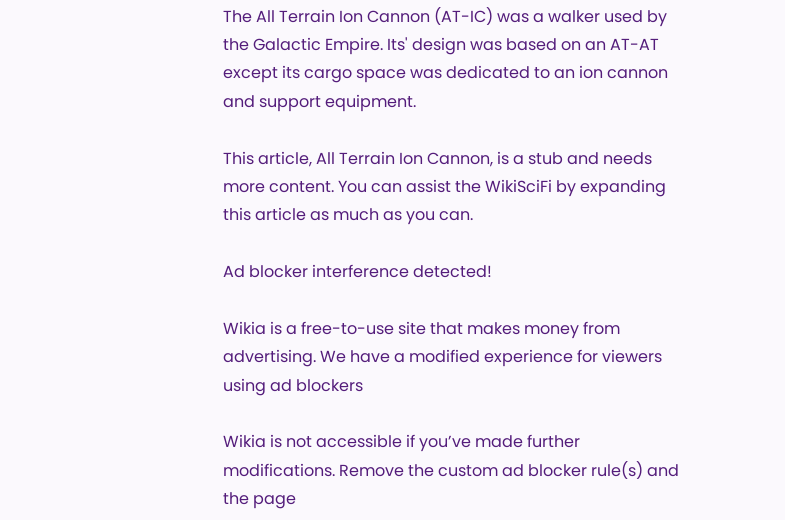The All Terrain Ion Cannon (AT-IC) was a walker used by the Galactic Empire. Its' design was based on an AT-AT except its cargo space was dedicated to an ion cannon and support equipment.

This article, All Terrain Ion Cannon, is a stub and needs more content. You can assist the WikiSciFi by expanding this article as much as you can.

Ad blocker interference detected!

Wikia is a free-to-use site that makes money from advertising. We have a modified experience for viewers using ad blockers

Wikia is not accessible if you’ve made further modifications. Remove the custom ad blocker rule(s) and the page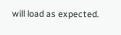will load as expected.